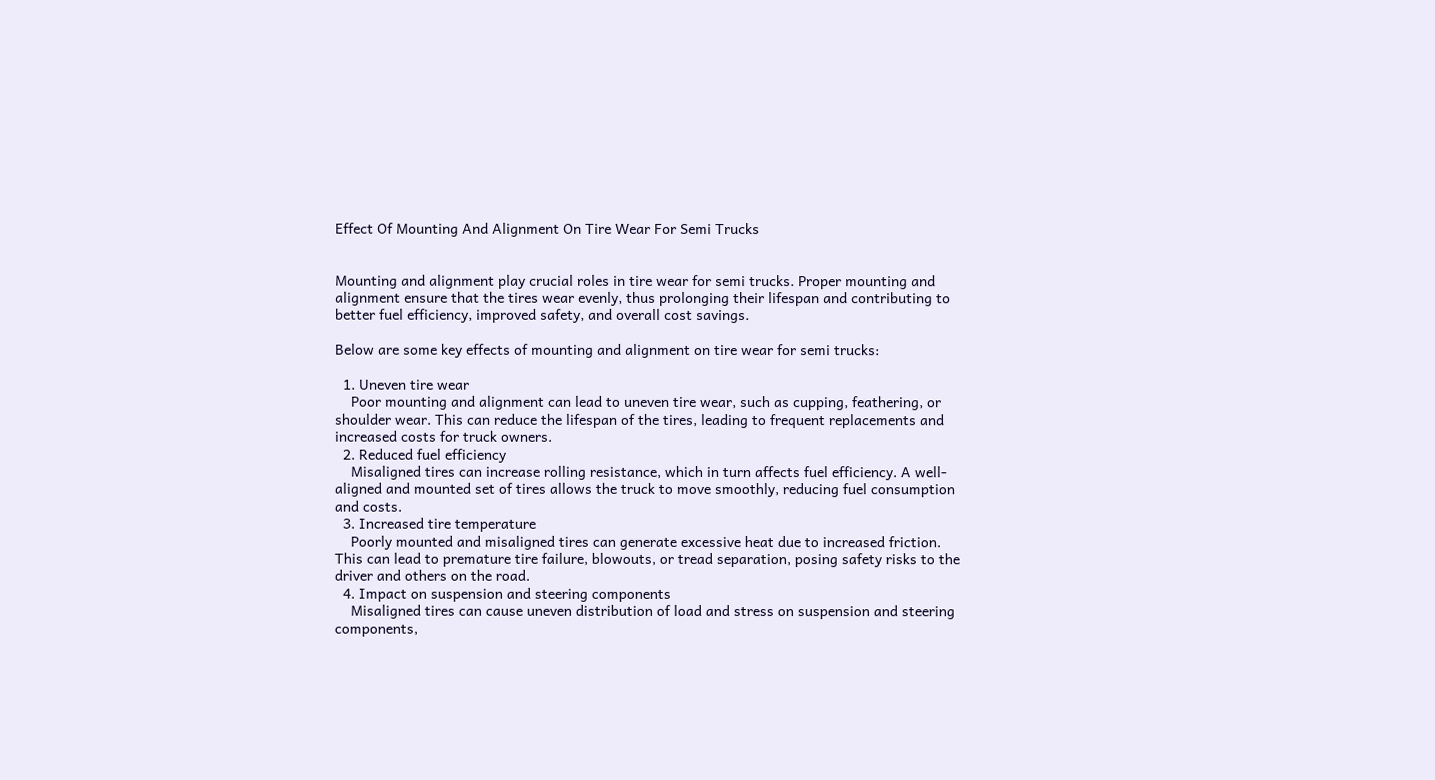Effect Of Mounting And Alignment On Tire Wear For Semi Trucks


Mounting and alignment play crucial roles in tire wear for semi trucks. Proper mounting and alignment ensure that the tires wear evenly, thus prolonging their lifespan and contributing to better fuel efficiency, improved safety, and overall cost savings.

Below are some key effects of mounting and alignment on tire wear for semi trucks:

  1. Uneven tire wear
    Poor mounting and alignment can lead to uneven tire wear, such as cupping, feathering, or shoulder wear. This can reduce the lifespan of the tires, leading to frequent replacements and increased costs for truck owners.
  2. Reduced fuel efficiency
    Misaligned tires can increase rolling resistance, which in turn affects fuel efficiency. A well-aligned and mounted set of tires allows the truck to move smoothly, reducing fuel consumption and costs.
  3. Increased tire temperature
    Poorly mounted and misaligned tires can generate excessive heat due to increased friction. This can lead to premature tire failure, blowouts, or tread separation, posing safety risks to the driver and others on the road.
  4. Impact on suspension and steering components
    Misaligned tires can cause uneven distribution of load and stress on suspension and steering components,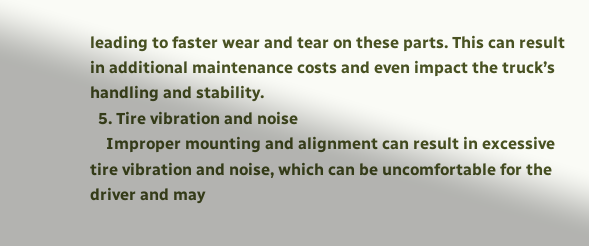leading to faster wear and tear on these parts. This can result in additional maintenance costs and even impact the truck’s handling and stability.
  5. Tire vibration and noise
    Improper mounting and alignment can result in excessive tire vibration and noise, which can be uncomfortable for the driver and may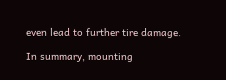even lead to further tire damage.

In summary, mounting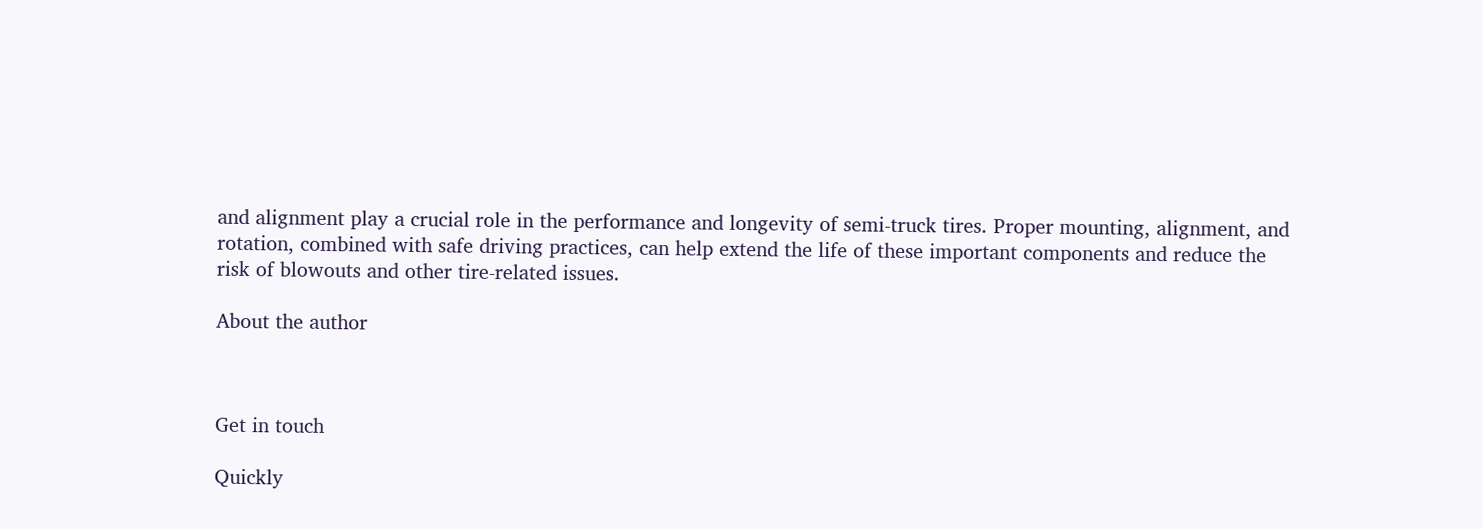and alignment play a crucial role in the performance and longevity of semi-truck tires. Proper mounting, alignment, and rotation, combined with safe driving practices, can help extend the life of these important components and reduce the risk of blowouts and other tire-related issues.

About the author



Get in touch

Quickly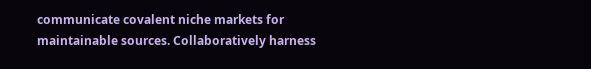communicate covalent niche markets for maintainable sources. Collaboratively harness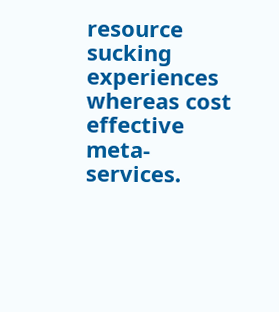resource sucking experiences whereas cost effective meta-services.